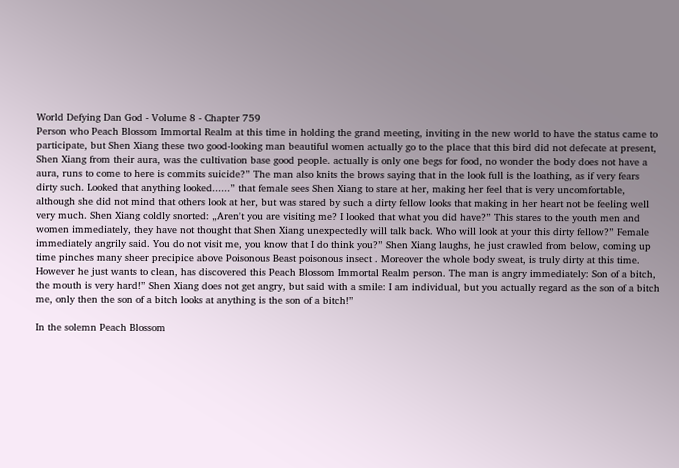World Defying Dan God - Volume 8 - Chapter 759
Person who Peach Blossom Immortal Realm at this time in holding the grand meeting, inviting in the new world to have the status came to participate, but Shen Xiang these two good-looking man beautiful women actually go to the place that this bird did not defecate at present, Shen Xiang from their aura, was the cultivation base good people. actually is only one begs for food, no wonder the body does not have a aura, runs to come to here is commits suicide?” The man also knits the brows saying that in the look full is the loathing, as if very fears dirty such. Looked that anything looked......” that female sees Shen Xiang to stare at her, making her feel that is very uncomfortable, although she did not mind that others look at her, but was stared by such a dirty fellow looks that making in her heart not be feeling well very much. Shen Xiang coldly snorted: „Aren't you are visiting me? I looked that what you did have?” This stares to the youth men and women immediately, they have not thought that Shen Xiang unexpectedly will talk back. Who will look at your this dirty fellow?” Female immediately angrily said. You do not visit me, you know that I do think you?” Shen Xiang laughs, he just crawled from below, coming up time pinches many sheer precipice above Poisonous Beast poisonous insect . Moreover the whole body sweat, is truly dirty at this time. However he just wants to clean, has discovered this Peach Blossom Immortal Realm person. The man is angry immediately: Son of a bitch, the mouth is very hard!” Shen Xiang does not get angry, but said with a smile: I am individual, but you actually regard as the son of a bitch me, only then the son of a bitch looks at anything is the son of a bitch!”

In the solemn Peach Blossom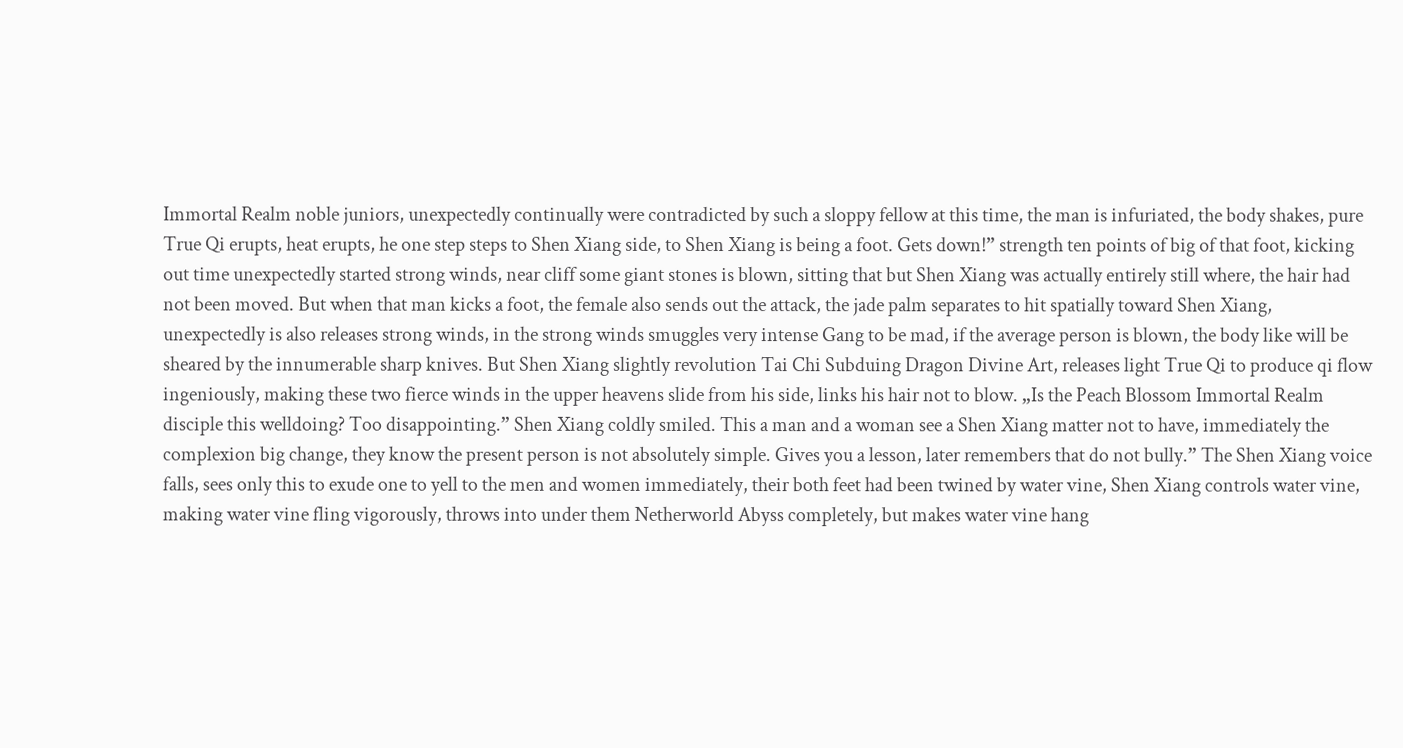Immortal Realm noble juniors, unexpectedly continually were contradicted by such a sloppy fellow at this time, the man is infuriated, the body shakes, pure True Qi erupts, heat erupts, he one step steps to Shen Xiang side, to Shen Xiang is being a foot. Gets down!” strength ten points of big of that foot, kicking out time unexpectedly started strong winds, near cliff some giant stones is blown, sitting that but Shen Xiang was actually entirely still where, the hair had not been moved. But when that man kicks a foot, the female also sends out the attack, the jade palm separates to hit spatially toward Shen Xiang, unexpectedly is also releases strong winds, in the strong winds smuggles very intense Gang to be mad, if the average person is blown, the body like will be sheared by the innumerable sharp knives. But Shen Xiang slightly revolution Tai Chi Subduing Dragon Divine Art, releases light True Qi to produce qi flow ingeniously, making these two fierce winds in the upper heavens slide from his side, links his hair not to blow. „Is the Peach Blossom Immortal Realm disciple this welldoing? Too disappointing.” Shen Xiang coldly smiled. This a man and a woman see a Shen Xiang matter not to have, immediately the complexion big change, they know the present person is not absolutely simple. Gives you a lesson, later remembers that do not bully.” The Shen Xiang voice falls, sees only this to exude one to yell to the men and women immediately, their both feet had been twined by water vine, Shen Xiang controls water vine, making water vine fling vigorously, throws into under them Netherworld Abyss completely, but makes water vine hang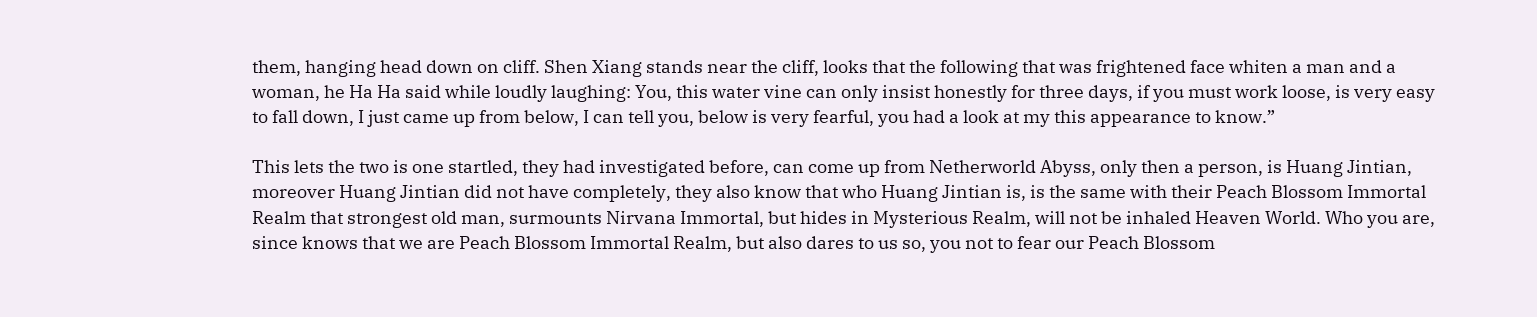them, hanging head down on cliff. Shen Xiang stands near the cliff, looks that the following that was frightened face whiten a man and a woman, he Ha Ha said while loudly laughing: You, this water vine can only insist honestly for three days, if you must work loose, is very easy to fall down, I just came up from below, I can tell you, below is very fearful, you had a look at my this appearance to know.”

This lets the two is one startled, they had investigated before, can come up from Netherworld Abyss, only then a person, is Huang Jintian, moreover Huang Jintian did not have completely, they also know that who Huang Jintian is, is the same with their Peach Blossom Immortal Realm that strongest old man, surmounts Nirvana Immortal, but hides in Mysterious Realm, will not be inhaled Heaven World. Who you are, since knows that we are Peach Blossom Immortal Realm, but also dares to us so, you not to fear our Peach Blossom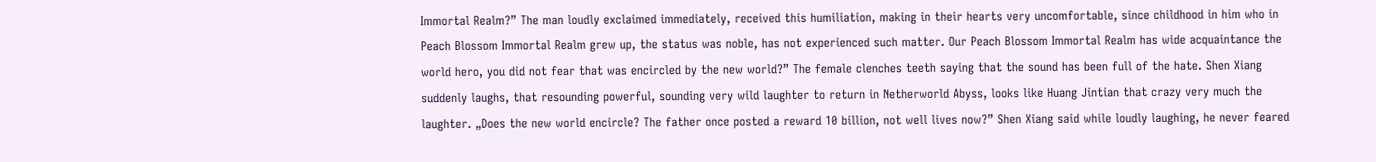Immortal Realm?” The man loudly exclaimed immediately, received this humiliation, making in their hearts very uncomfortable, since childhood in him who in Peach Blossom Immortal Realm grew up, the status was noble, has not experienced such matter. Our Peach Blossom Immortal Realm has wide acquaintance the world hero, you did not fear that was encircled by the new world?” The female clenches teeth saying that the sound has been full of the hate. Shen Xiang suddenly laughs, that resounding powerful, sounding very wild laughter to return in Netherworld Abyss, looks like Huang Jintian that crazy very much the laughter. „Does the new world encircle? The father once posted a reward 10 billion, not well lives now?” Shen Xiang said while loudly laughing, he never feared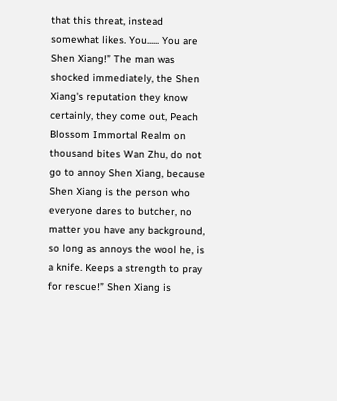that this threat, instead somewhat likes. You...... You are Shen Xiang!” The man was shocked immediately, the Shen Xiang's reputation they know certainly, they come out, Peach Blossom Immortal Realm on thousand bites Wan Zhu, do not go to annoy Shen Xiang, because Shen Xiang is the person who everyone dares to butcher, no matter you have any background, so long as annoys the wool he, is a knife. Keeps a strength to pray for rescue!” Shen Xiang is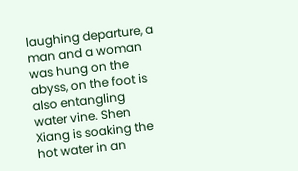laughing departure, a man and a woman was hung on the abyss, on the foot is also entangling water vine. Shen Xiang is soaking the hot water in an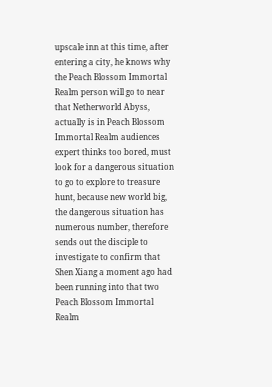upscale inn at this time, after entering a city, he knows why the Peach Blossom Immortal Realm person will go to near that Netherworld Abyss, actually is in Peach Blossom Immortal Realm audiences expert thinks too bored, must look for a dangerous situation to go to explore to treasure hunt, because new world big, the dangerous situation has numerous number, therefore sends out the disciple to investigate to confirm that Shen Xiang a moment ago had been running into that two Peach Blossom Immortal Realm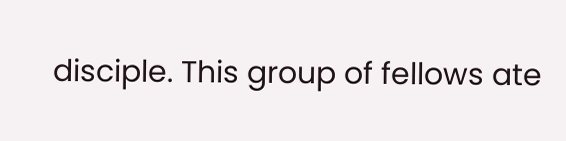disciple. This group of fellows ate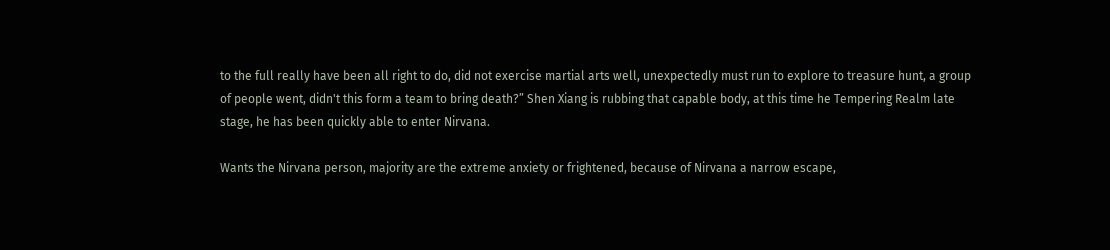to the full really have been all right to do, did not exercise martial arts well, unexpectedly must run to explore to treasure hunt, a group of people went, didn't this form a team to bring death?” Shen Xiang is rubbing that capable body, at this time he Tempering Realm late stage, he has been quickly able to enter Nirvana.

Wants the Nirvana person, majority are the extreme anxiety or frightened, because of Nirvana a narrow escape,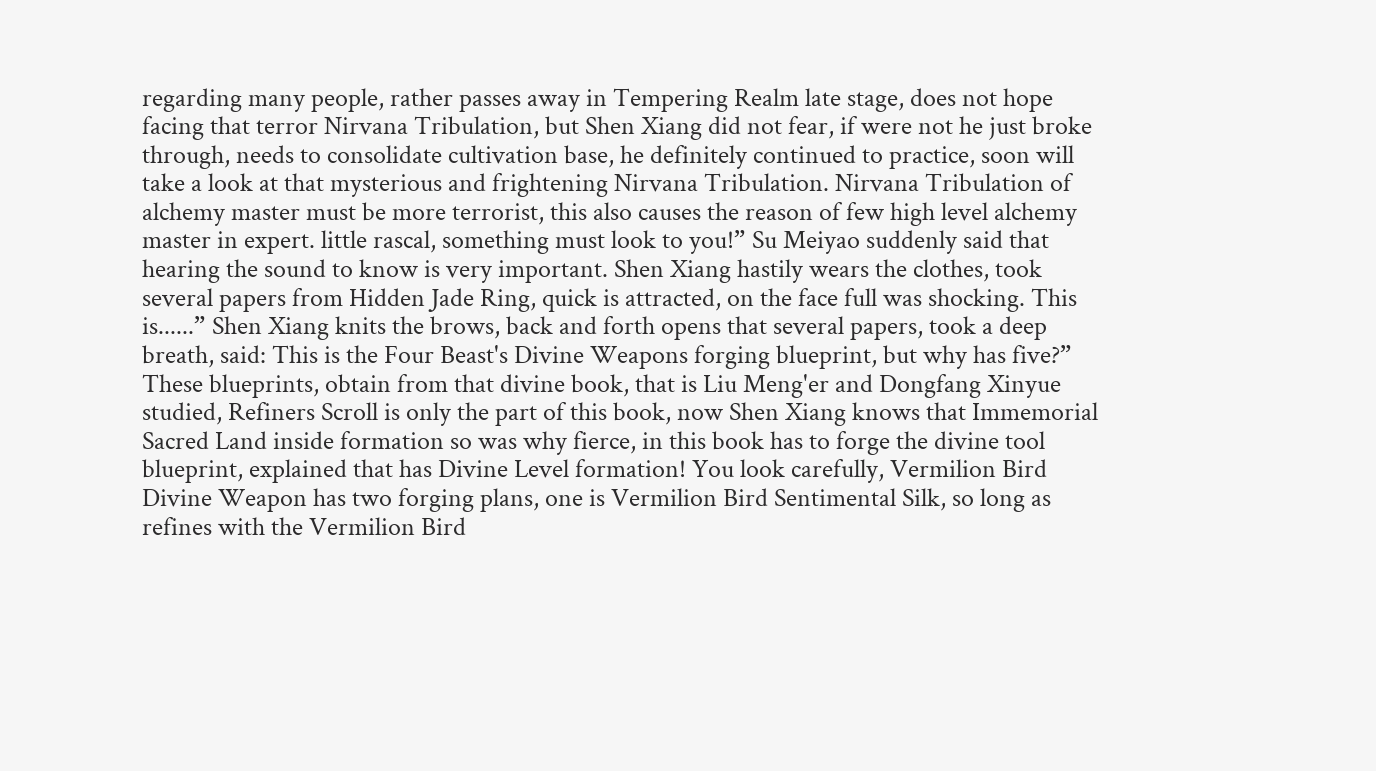regarding many people, rather passes away in Tempering Realm late stage, does not hope facing that terror Nirvana Tribulation, but Shen Xiang did not fear, if were not he just broke through, needs to consolidate cultivation base, he definitely continued to practice, soon will take a look at that mysterious and frightening Nirvana Tribulation. Nirvana Tribulation of alchemy master must be more terrorist, this also causes the reason of few high level alchemy master in expert. little rascal, something must look to you!” Su Meiyao suddenly said that hearing the sound to know is very important. Shen Xiang hastily wears the clothes, took several papers from Hidden Jade Ring, quick is attracted, on the face full was shocking. This is......” Shen Xiang knits the brows, back and forth opens that several papers, took a deep breath, said: This is the Four Beast's Divine Weapons forging blueprint, but why has five?” These blueprints, obtain from that divine book, that is Liu Meng'er and Dongfang Xinyue studied, Refiners Scroll is only the part of this book, now Shen Xiang knows that Immemorial Sacred Land inside formation so was why fierce, in this book has to forge the divine tool blueprint, explained that has Divine Level formation! You look carefully, Vermilion Bird Divine Weapon has two forging plans, one is Vermilion Bird Sentimental Silk, so long as refines with the Vermilion Bird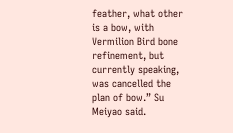feather, what other is a bow, with Vermilion Bird bone refinement, but currently speaking, was cancelled the plan of bow.” Su Meiyao said.